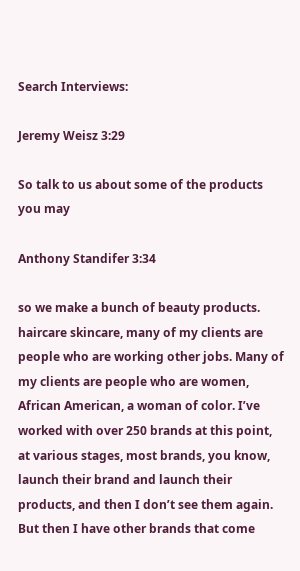Search Interviews:

Jeremy Weisz 3:29

So talk to us about some of the products you may

Anthony Standifer 3:34

so we make a bunch of beauty products. haircare skincare, many of my clients are people who are working other jobs. Many of my clients are people who are women, African American, a woman of color. I’ve worked with over 250 brands at this point, at various stages, most brands, you know, launch their brand and launch their products, and then I don’t see them again. But then I have other brands that come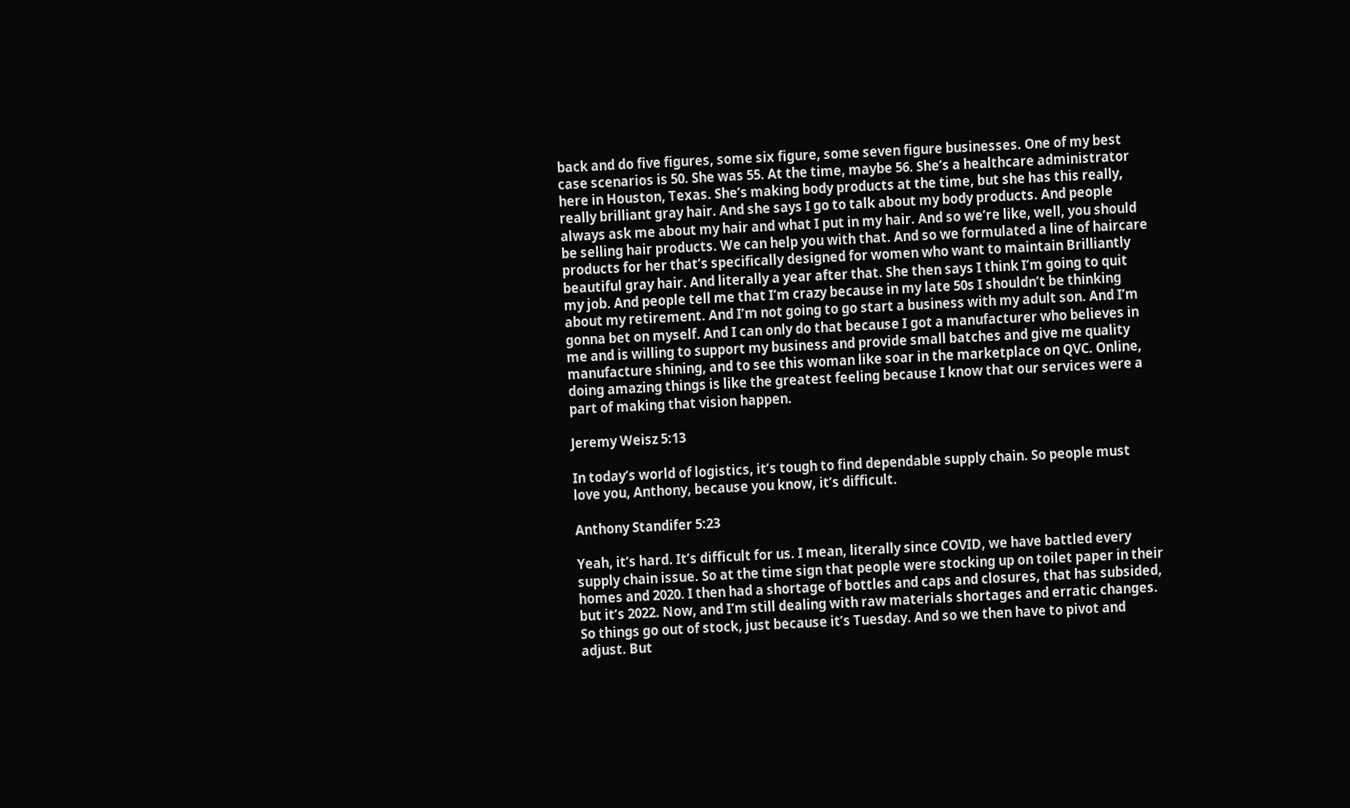back and do five figures, some six figure, some seven figure businesses. One of my best case scenarios is 50. She was 55. At the time, maybe 56. She’s a healthcare administrator here in Houston, Texas. She’s making body products at the time, but she has this really, really brilliant gray hair. And she says I go to talk about my body products. And people always ask me about my hair and what I put in my hair. And so we’re like, well, you should be selling hair products. We can help you with that. And so we formulated a line of haircare products for her that’s specifically designed for women who want to maintain Brilliantly beautiful gray hair. And literally a year after that. She then says I think I’m going to quit my job. And people tell me that I’m crazy because in my late 50s I shouldn’t be thinking about my retirement. And I’m not going to go start a business with my adult son. And I’m gonna bet on myself. And I can only do that because I got a manufacturer who believes in me and is willing to support my business and provide small batches and give me quality manufacture shining, and to see this woman like soar in the marketplace on QVC. Online, doing amazing things is like the greatest feeling because I know that our services were a part of making that vision happen.

Jeremy Weisz 5:13

In today’s world of logistics, it’s tough to find dependable supply chain. So people must love you, Anthony, because you know, it’s difficult.

Anthony Standifer 5:23

Yeah, it’s hard. It’s difficult for us. I mean, literally since COVID, we have battled every supply chain issue. So at the time sign that people were stocking up on toilet paper in their homes and 2020. I then had a shortage of bottles and caps and closures, that has subsided, but it’s 2022. Now, and I’m still dealing with raw materials shortages and erratic changes. So things go out of stock, just because it’s Tuesday. And so we then have to pivot and adjust. But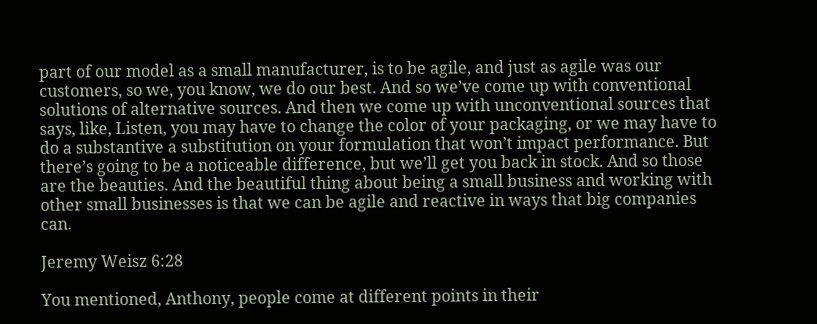part of our model as a small manufacturer, is to be agile, and just as agile was our customers, so we, you know, we do our best. And so we’ve come up with conventional solutions of alternative sources. And then we come up with unconventional sources that says, like, Listen, you may have to change the color of your packaging, or we may have to do a substantive a substitution on your formulation that won’t impact performance. But there’s going to be a noticeable difference, but we’ll get you back in stock. And so those are the beauties. And the beautiful thing about being a small business and working with other small businesses is that we can be agile and reactive in ways that big companies can.

Jeremy Weisz 6:28

You mentioned, Anthony, people come at different points in their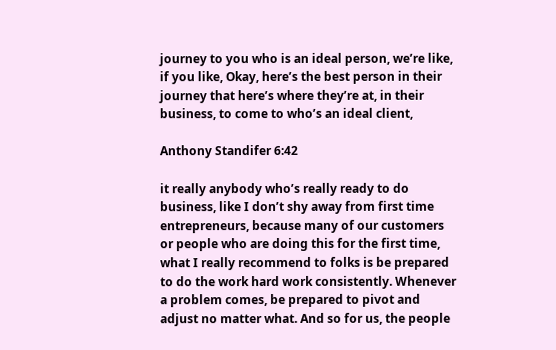journey to you who is an ideal person, we’re like, if you like, Okay, here’s the best person in their journey that here’s where they’re at, in their business, to come to who’s an ideal client,

Anthony Standifer 6:42

it really anybody who’s really ready to do business, like I don’t shy away from first time entrepreneurs, because many of our customers or people who are doing this for the first time, what I really recommend to folks is be prepared to do the work hard work consistently. Whenever a problem comes, be prepared to pivot and adjust no matter what. And so for us, the people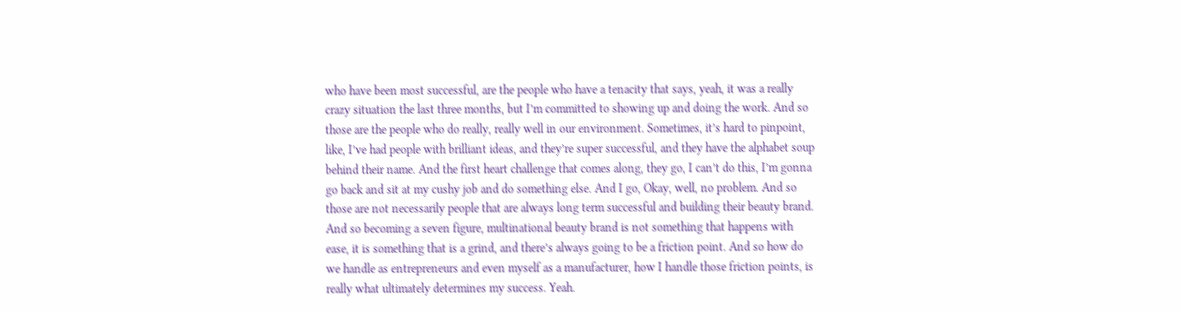who have been most successful, are the people who have a tenacity that says, yeah, it was a really crazy situation the last three months, but I’m committed to showing up and doing the work. And so those are the people who do really, really well in our environment. Sometimes, it’s hard to pinpoint, like, I’ve had people with brilliant ideas, and they’re super successful, and they have the alphabet soup behind their name. And the first heart challenge that comes along, they go, I can’t do this, I’m gonna go back and sit at my cushy job and do something else. And I go, Okay, well, no problem. And so those are not necessarily people that are always long term successful and building their beauty brand. And so becoming a seven figure, multinational beauty brand is not something that happens with ease, it is something that is a grind, and there’s always going to be a friction point. And so how do we handle as entrepreneurs and even myself as a manufacturer, how I handle those friction points, is really what ultimately determines my success. Yeah.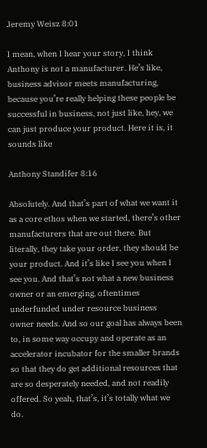Jeremy Weisz 8:01

I mean, when I hear your story, I think Anthony is not a manufacturer. He’s like, business advisor meets manufacturing, because you’re really helping these people be successful in business, not just like, hey, we can just produce your product. Here it is, it sounds like

Anthony Standifer 8:16

Absolutely. And that’s part of what we want it as a core ethos when we started, there’s other manufacturers that are out there. But literally, they take your order, they should be your product. And it’s like I see you when I see you. And that’s not what a new business owner or an emerging, oftentimes underfunded under resource business owner needs. And so our goal has always been to, in some way occupy and operate as an accelerator incubator for the smaller brands so that they do get additional resources that are so desperately needed, and not readily offered. So yeah, that’s, it’s totally what we do.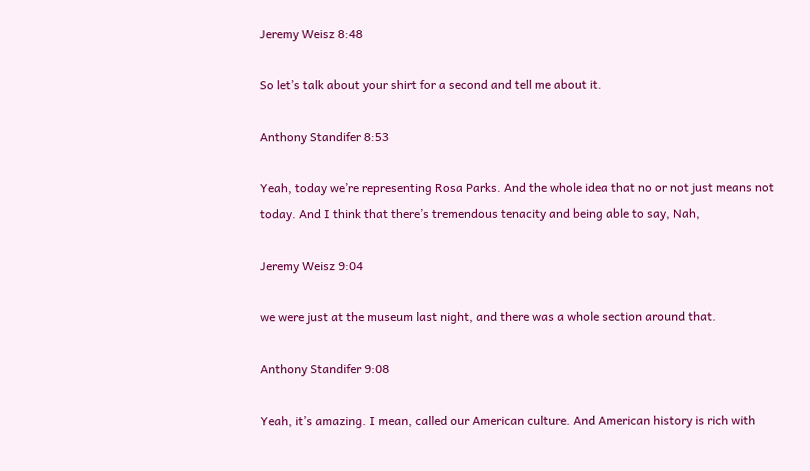Jeremy Weisz 8:48

So let’s talk about your shirt for a second and tell me about it.

Anthony Standifer 8:53

Yeah, today we’re representing Rosa Parks. And the whole idea that no or not just means not today. And I think that there’s tremendous tenacity and being able to say, Nah,

Jeremy Weisz 9:04

we were just at the museum last night, and there was a whole section around that.

Anthony Standifer 9:08

Yeah, it’s amazing. I mean, called our American culture. And American history is rich with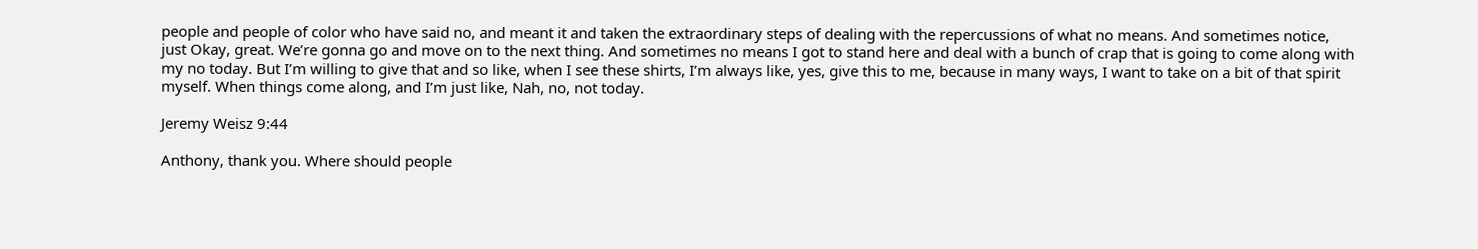people and people of color who have said no, and meant it and taken the extraordinary steps of dealing with the repercussions of what no means. And sometimes notice, just Okay, great. We’re gonna go and move on to the next thing. And sometimes no means I got to stand here and deal with a bunch of crap that is going to come along with my no today. But I’m willing to give that and so like, when I see these shirts, I’m always like, yes, give this to me, because in many ways, I want to take on a bit of that spirit myself. When things come along, and I’m just like, Nah, no, not today.

Jeremy Weisz 9:44

Anthony, thank you. Where should people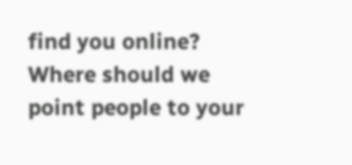find you online? Where should we point people to your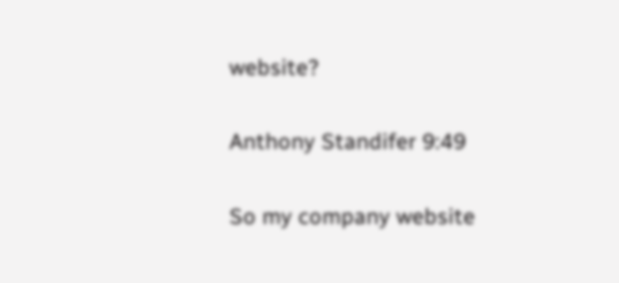website?

Anthony Standifer 9:49

So my company website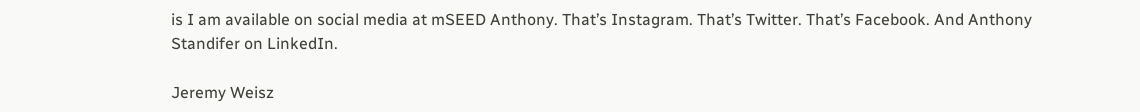is I am available on social media at mSEED Anthony. That’s Instagram. That’s Twitter. That’s Facebook. And Anthony Standifer on LinkedIn.

Jeremy Weisz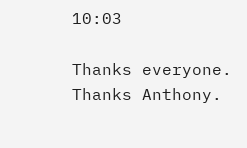10:03

Thanks everyone. Thanks Anthony.